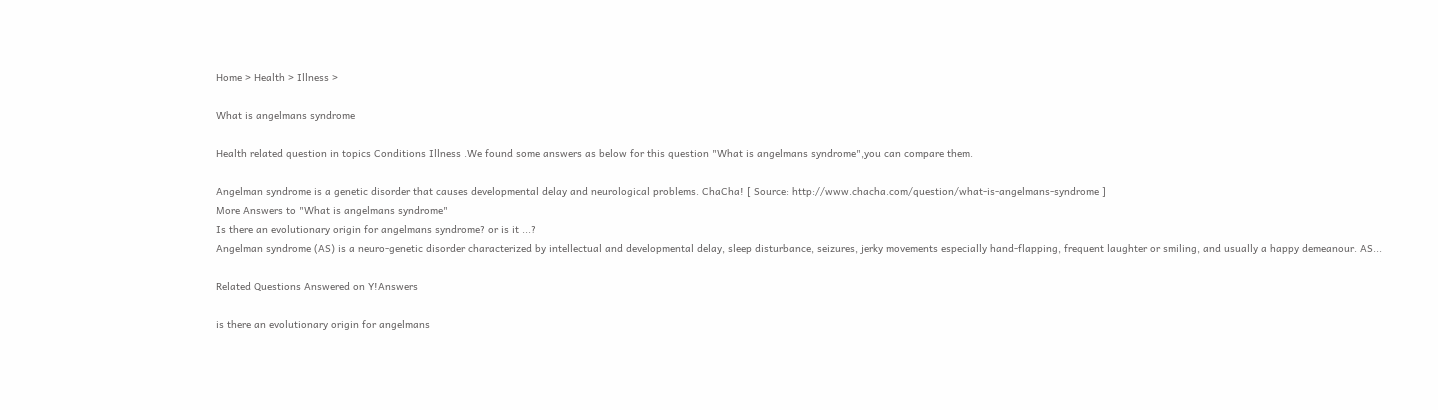Home > Health > Illness >

What is angelmans syndrome

Health related question in topics Conditions Illness .We found some answers as below for this question "What is angelmans syndrome",you can compare them.

Angelman syndrome is a genetic disorder that causes developmental delay and neurological problems. ChaCha! [ Source: http://www.chacha.com/question/what-is-angelmans-syndrome ]
More Answers to "What is angelmans syndrome"
Is there an evolutionary origin for angelmans syndrome? or is it ...?
Angelman syndrome (AS) is a neuro-genetic disorder characterized by intellectual and developmental delay, sleep disturbance, seizures, jerky movements especially hand-flapping, frequent laughter or smiling, and usually a happy demeanour. AS...

Related Questions Answered on Y!Answers

is there an evolutionary origin for angelmans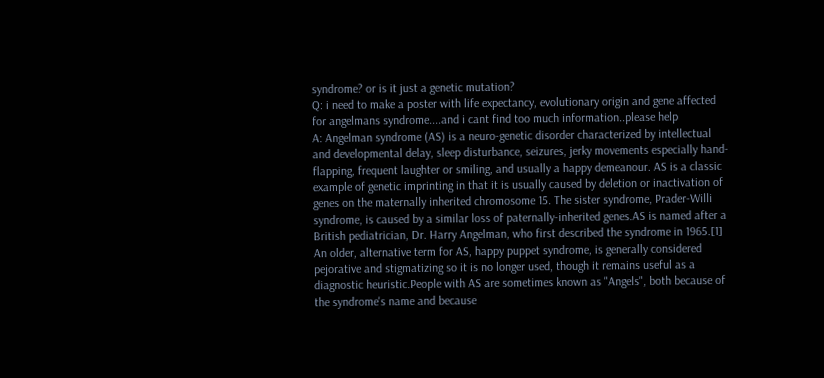syndrome? or is it just a genetic mutation?
Q: i need to make a poster with life expectancy, evolutionary origin and gene affected for angelmans syndrome....and i cant find too much information..please help
A: Angelman syndrome (AS) is a neuro-genetic disorder characterized by intellectual and developmental delay, sleep disturbance, seizures, jerky movements especially hand-flapping, frequent laughter or smiling, and usually a happy demeanour. AS is a classic example of genetic imprinting in that it is usually caused by deletion or inactivation of genes on the maternally inherited chromosome 15. The sister syndrome, Prader-Willi syndrome, is caused by a similar loss of paternally-inherited genes.AS is named after a British pediatrician, Dr. Harry Angelman, who first described the syndrome in 1965.[1] An older, alternative term for AS, happy puppet syndrome, is generally considered pejorative and stigmatizing so it is no longer used, though it remains useful as a diagnostic heuristic.People with AS are sometimes known as "Angels", both because of the syndrome's name and because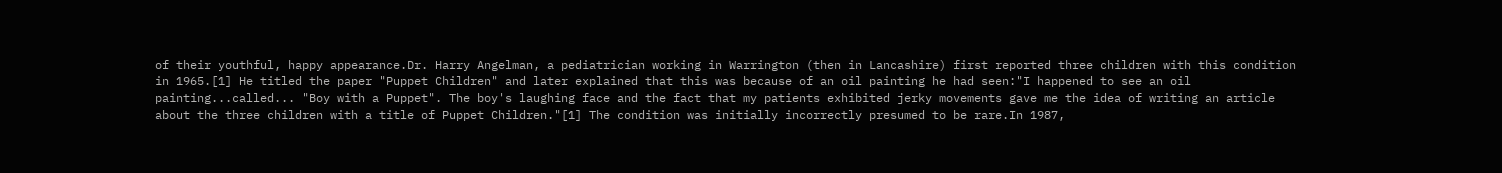of their youthful, happy appearance.Dr. Harry Angelman, a pediatrician working in Warrington (then in Lancashire) first reported three children with this condition in 1965.[1] He titled the paper "Puppet Children" and later explained that this was because of an oil painting he had seen:"I happened to see an oil painting...called... "Boy with a Puppet". The boy's laughing face and the fact that my patients exhibited jerky movements gave me the idea of writing an article about the three children with a title of Puppet Children."[1] The condition was initially incorrectly presumed to be rare.In 1987,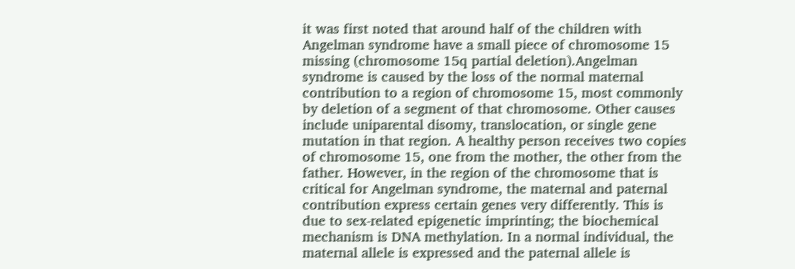it was first noted that around half of the children with Angelman syndrome have a small piece of chromosome 15 missing (chromosome 15q partial deletion).Angelman syndrome is caused by the loss of the normal maternal contribution to a region of chromosome 15, most commonly by deletion of a segment of that chromosome. Other causes include uniparental disomy, translocation, or single gene mutation in that region. A healthy person receives two copies of chromosome 15, one from the mother, the other from the father. However, in the region of the chromosome that is critical for Angelman syndrome, the maternal and paternal contribution express certain genes very differently. This is due to sex-related epigenetic imprinting; the biochemical mechanism is DNA methylation. In a normal individual, the maternal allele is expressed and the paternal allele is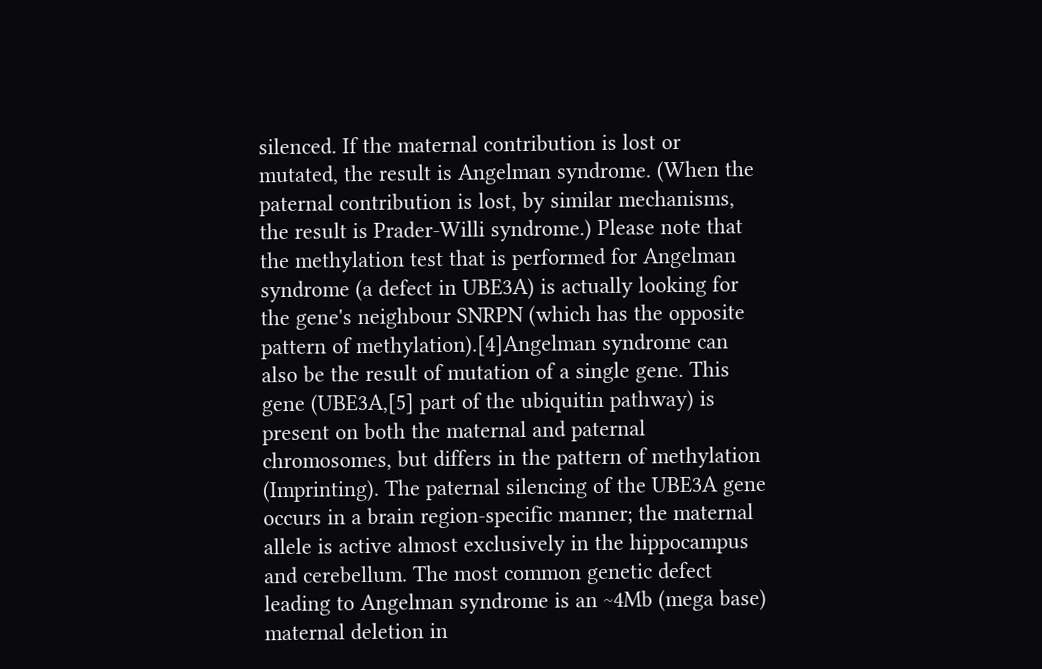silenced. If the maternal contribution is lost or mutated, the result is Angelman syndrome. (When the paternal contribution is lost, by similar mechanisms, the result is Prader-Willi syndrome.) Please note that the methylation test that is performed for Angelman syndrome (a defect in UBE3A) is actually looking for the gene's neighbour SNRPN (which has the opposite pattern of methylation).[4]Angelman syndrome can also be the result of mutation of a single gene. This gene (UBE3A,[5] part of the ubiquitin pathway) is present on both the maternal and paternal chromosomes, but differs in the pattern of methylation (Imprinting). The paternal silencing of the UBE3A gene occurs in a brain region-specific manner; the maternal allele is active almost exclusively in the hippocampus and cerebellum. The most common genetic defect leading to Angelman syndrome is an ~4Mb (mega base) maternal deletion in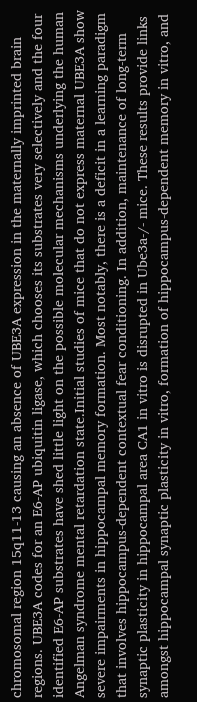chromosomal region 15q11-13 causing an absence of UBE3A expression in the maternally imprinted brain regions. UBE3A codes for an E6-AP ubiquitin ligase, which chooses its substrates very selectively and the four identified E6-AP substrates have shed little light on the possible molecular mechanisms underlying the human Angelman syndrome mental retardation state.Initial studies of mice that do not express maternal UBE3A show severe impairments in hippocampal memory formation. Most notably, there is a deficit in a learning paradigm that involves hippocampus-dependent contextual fear conditioning. In addition, maintenance of long-term synaptic plasticity in hippocampal area CA1 in vitro is disrupted in Ube3a-/- mice. These results provide links amongst hippocampal synaptic plasticity in vitro, formation of hippocampus-dependent memory in vitro, and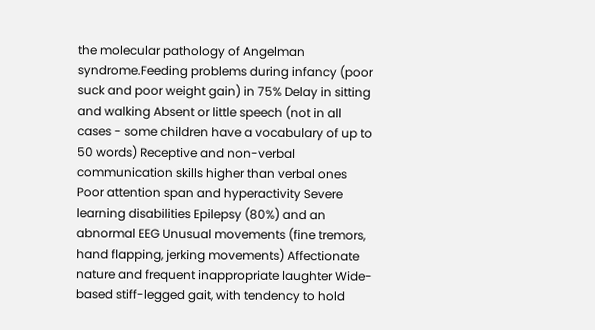the molecular pathology of Angelman syndrome.Feeding problems during infancy (poor suck and poor weight gain) in 75% Delay in sitting and walking Absent or little speech (not in all cases - some children have a vocabulary of up to 50 words) Receptive and non-verbal communication skills higher than verbal ones Poor attention span and hyperactivity Severe learning disabilities Epilepsy (80%) and an abnormal EEG Unusual movements (fine tremors, hand flapping, jerking movements) Affectionate nature and frequent inappropriate laughter Wide-based stiff-legged gait, with tendency to hold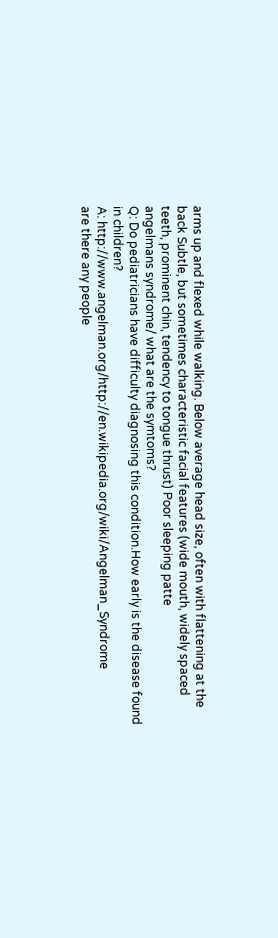arms up and flexed while walking. Below average head size, often with flattening at the back Subtle, but sometimes characteristic facial features (wide mouth, widely spaced teeth, prominent chin, tendency to tongue thrust) Poor sleeping patte
angelmans syndrome/ what are the symtoms?
Q: Do pediatricians have difficulty diagnosing this condition.How early is the disease found in children?
A: http://www.angelman.org/http://en.wikipedia.org/wiki/Angelman_Syndrome
are there any people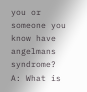you or someone you know have angelmans syndrome?
A: What is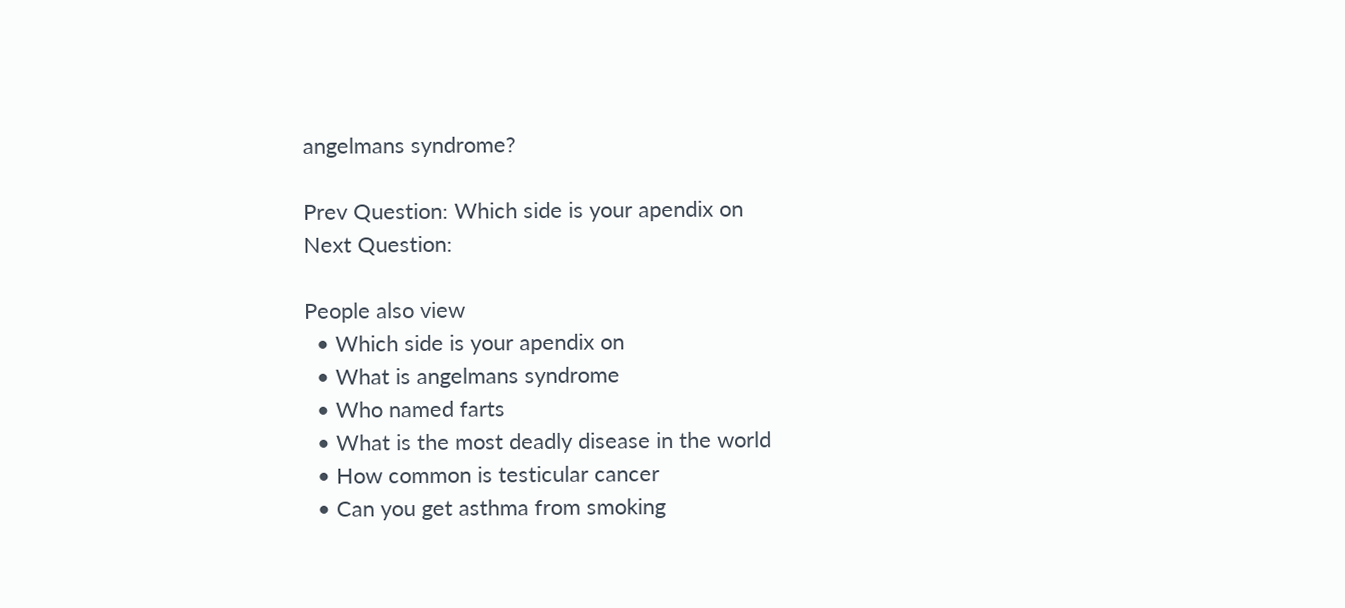angelmans syndrome?

Prev Question: Which side is your apendix on
Next Question:

People also view
  • Which side is your apendix on
  • What is angelmans syndrome
  • Who named farts
  • What is the most deadly disease in the world
  • How common is testicular cancer
  • Can you get asthma from smoking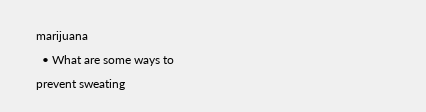marijuana
  • What are some ways to prevent sweating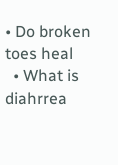• Do broken toes heal
  • What is diahrrea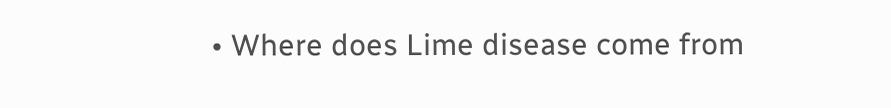• Where does Lime disease come from